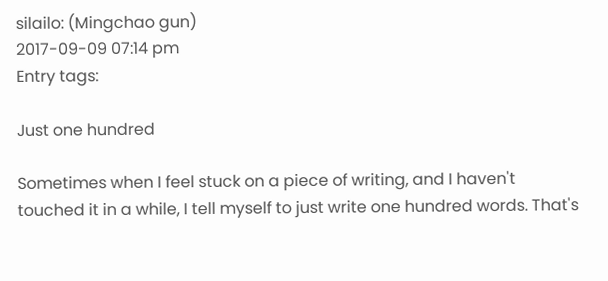silailo: (Mingchao gun)
2017-09-09 07:14 pm
Entry tags:

Just one hundred

Sometimes when I feel stuck on a piece of writing, and I haven't touched it in a while, I tell myself to just write one hundred words. That's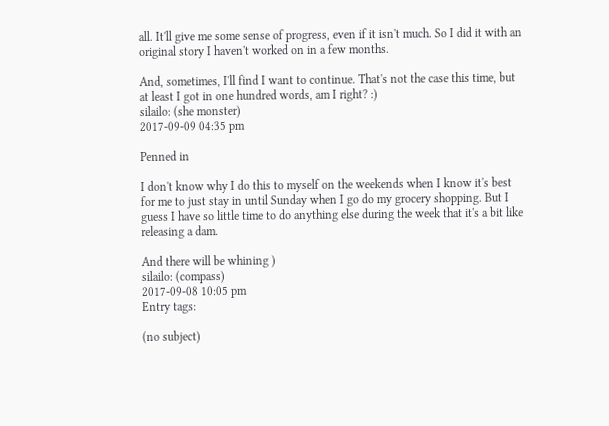all. It'll give me some sense of progress, even if it isn't much. So I did it with an original story I haven't worked on in a few months.

And, sometimes, I'll find I want to continue. That's not the case this time, but at least I got in one hundred words, am I right? :)
silailo: (she monster)
2017-09-09 04:35 pm

Penned in

I don't know why I do this to myself on the weekends when I know it's best for me to just stay in until Sunday when I go do my grocery shopping. But I guess I have so little time to do anything else during the week that it's a bit like releasing a dam.

And there will be whining )
silailo: (compass)
2017-09-08 10:05 pm
Entry tags:

(no subject)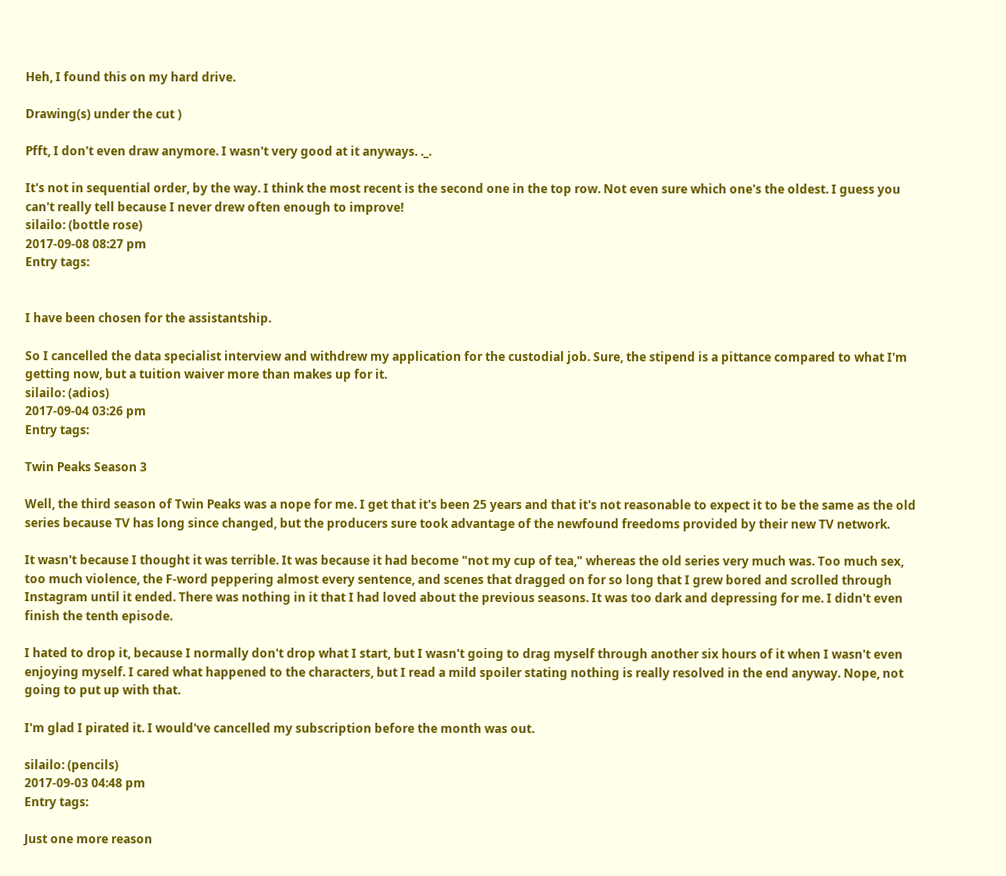Heh, I found this on my hard drive.

Drawing(s) under the cut )

Pfft, I don't even draw anymore. I wasn't very good at it anyways. ._.

It's not in sequential order, by the way. I think the most recent is the second one in the top row. Not even sure which one's the oldest. I guess you can't really tell because I never drew often enough to improve!
silailo: (bottle rose)
2017-09-08 08:27 pm
Entry tags:


I have been chosen for the assistantship.

So I cancelled the data specialist interview and withdrew my application for the custodial job. Sure, the stipend is a pittance compared to what I'm getting now, but a tuition waiver more than makes up for it.
silailo: (adios)
2017-09-04 03:26 pm
Entry tags:

Twin Peaks Season 3

Well, the third season of Twin Peaks was a nope for me. I get that it's been 25 years and that it's not reasonable to expect it to be the same as the old series because TV has long since changed, but the producers sure took advantage of the newfound freedoms provided by their new TV network.

It wasn't because I thought it was terrible. It was because it had become "not my cup of tea," whereas the old series very much was. Too much sex, too much violence, the F-word peppering almost every sentence, and scenes that dragged on for so long that I grew bored and scrolled through Instagram until it ended. There was nothing in it that I had loved about the previous seasons. It was too dark and depressing for me. I didn't even finish the tenth episode.

I hated to drop it, because I normally don't drop what I start, but I wasn't going to drag myself through another six hours of it when I wasn't even enjoying myself. I cared what happened to the characters, but I read a mild spoiler stating nothing is really resolved in the end anyway. Nope, not going to put up with that.

I'm glad I pirated it. I would've cancelled my subscription before the month was out.

silailo: (pencils)
2017-09-03 04:48 pm
Entry tags:

Just one more reason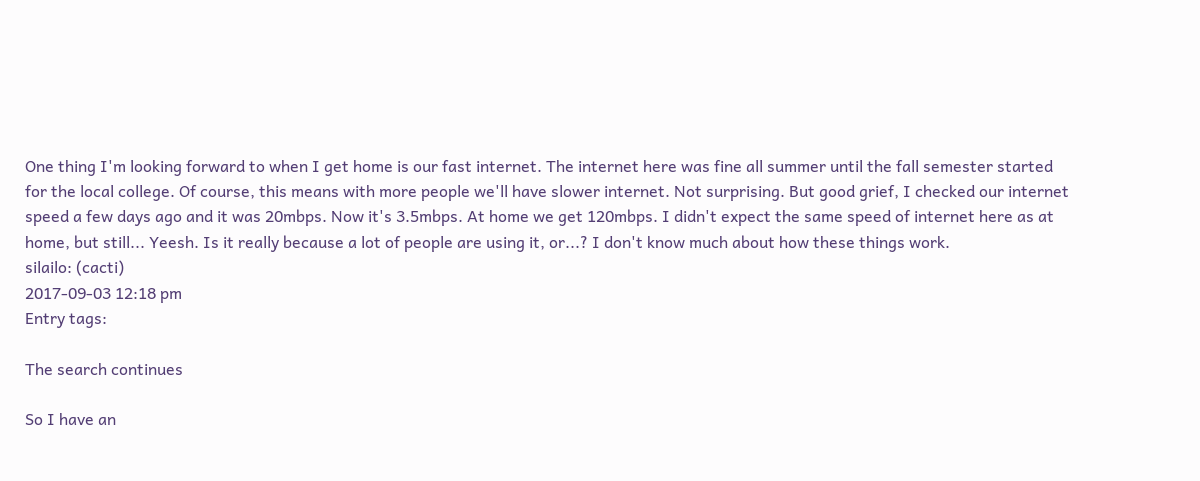One thing I'm looking forward to when I get home is our fast internet. The internet here was fine all summer until the fall semester started for the local college. Of course, this means with more people we'll have slower internet. Not surprising. But good grief, I checked our internet speed a few days ago and it was 20mbps. Now it's 3.5mbps. At home we get 120mbps. I didn't expect the same speed of internet here as at home, but still... Yeesh. Is it really because a lot of people are using it, or...? I don't know much about how these things work.
silailo: (cacti)
2017-09-03 12:18 pm
Entry tags:

The search continues

So I have an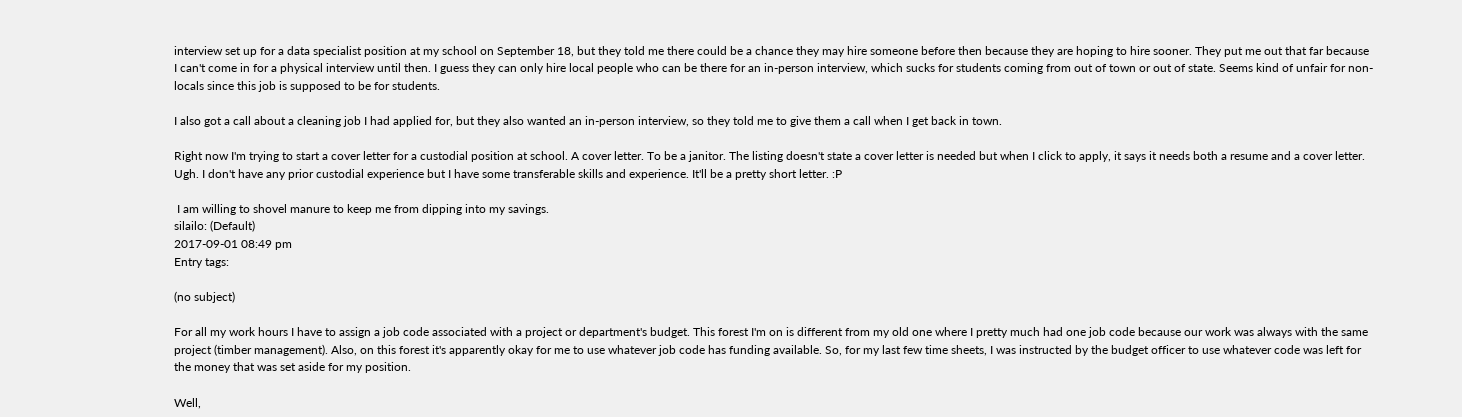interview set up for a data specialist position at my school on September 18, but they told me there could be a chance they may hire someone before then because they are hoping to hire sooner. They put me out that far because I can't come in for a physical interview until then. I guess they can only hire local people who can be there for an in-person interview, which sucks for students coming from out of town or out of state. Seems kind of unfair for non-locals since this job is supposed to be for students.

I also got a call about a cleaning job I had applied for, but they also wanted an in-person interview, so they told me to give them a call when I get back in town.

Right now I'm trying to start a cover letter for a custodial position at school. A cover letter. To be a janitor. The listing doesn't state a cover letter is needed but when I click to apply, it says it needs both a resume and a cover letter. Ugh. I don't have any prior custodial experience but I have some transferable skills and experience. It'll be a pretty short letter. :P

 I am willing to shovel manure to keep me from dipping into my savings.
silailo: (Default)
2017-09-01 08:49 pm
Entry tags:

(no subject)

For all my work hours I have to assign a job code associated with a project or department's budget. This forest I'm on is different from my old one where I pretty much had one job code because our work was always with the same project (timber management). Also, on this forest it's apparently okay for me to use whatever job code has funding available. So, for my last few time sheets, I was instructed by the budget officer to use whatever code was left for the money that was set aside for my position.

Well,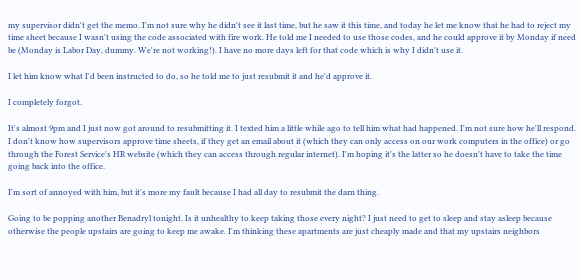my supervisor didn't get the memo. I'm not sure why he didn't see it last time, but he saw it this time, and today he let me know that he had to reject my time sheet because I wasn't using the code associated with fire work. He told me I needed to use those codes, and he could approve it by Monday if need be (Monday is Labor Day, dummy. We're not working!). I have no more days left for that code which is why I didn't use it.

I let him know what I'd been instructed to do, so he told me to just resubmit it and he'd approve it.

I completely forgot.

It's almost 9pm and I just now got around to resubmitting it. I texted him a little while ago to tell him what had happened. I'm not sure how he'll respond. I don't know how supervisors approve time sheets, if they get an email about it (which they can only access on our work computers in the office) or go through the Forest Service's HR website (which they can access through regular internet). I'm hoping it's the latter so he doesn't have to take the time going back into the office.

I'm sort of annoyed with him, but it's more my fault because I had all day to resubmit the darn thing.

Going to be popping another Benadryl tonight. Is it unhealthy to keep taking those every night? I just need to get to sleep and stay asleep because otherwise the people upstairs are going to keep me awake. I'm thinking these apartments are just cheaply made and that my upstairs neighbors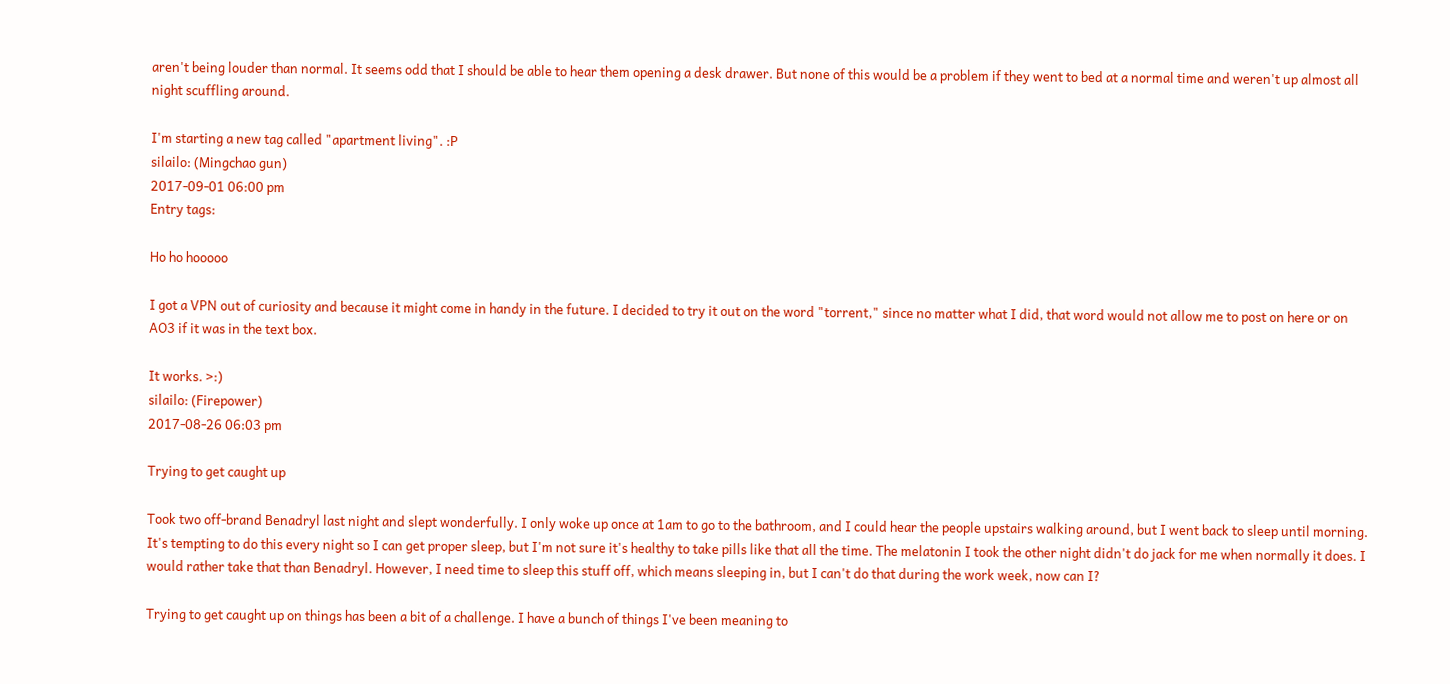aren't being louder than normal. It seems odd that I should be able to hear them opening a desk drawer. But none of this would be a problem if they went to bed at a normal time and weren't up almost all night scuffling around.

I'm starting a new tag called "apartment living". :P
silailo: (Mingchao gun)
2017-09-01 06:00 pm
Entry tags:

Ho ho hooooo

I got a VPN out of curiosity and because it might come in handy in the future. I decided to try it out on the word "torrent," since no matter what I did, that word would not allow me to post on here or on AO3 if it was in the text box.

It works. >:)
silailo: (Firepower)
2017-08-26 06:03 pm

Trying to get caught up

Took two off-brand Benadryl last night and slept wonderfully. I only woke up once at 1am to go to the bathroom, and I could hear the people upstairs walking around, but I went back to sleep until morning. It's tempting to do this every night so I can get proper sleep, but I'm not sure it's healthy to take pills like that all the time. The melatonin I took the other night didn't do jack for me when normally it does. I would rather take that than Benadryl. However, I need time to sleep this stuff off, which means sleeping in, but I can't do that during the work week, now can I?

Trying to get caught up on things has been a bit of a challenge. I have a bunch of things I've been meaning to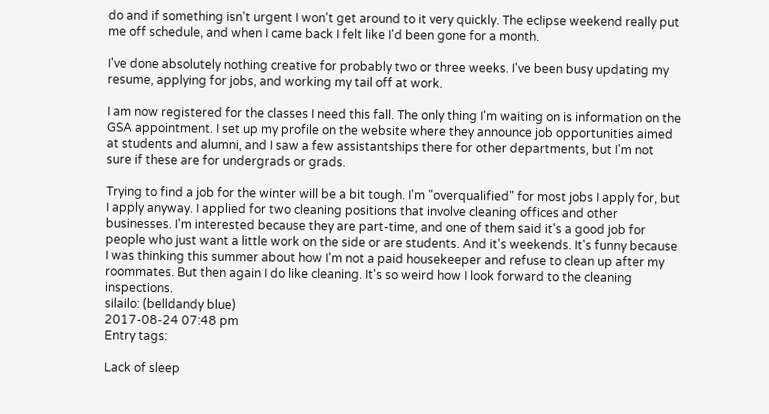do and if something isn't urgent I won't get around to it very quickly. The eclipse weekend really put me off schedule, and when I came back I felt like I'd been gone for a month.

I've done absolutely nothing creative for probably two or three weeks. I've been busy updating my resume, applying for jobs, and working my tail off at work.

I am now registered for the classes I need this fall. The only thing I'm waiting on is information on the GSA appointment. I set up my profile on the website where they announce job opportunities aimed at students and alumni, and I saw a few assistantships there for other departments, but I'm not sure if these are for undergrads or grads.

Trying to find a job for the winter will be a bit tough. I'm "overqualified" for most jobs I apply for, but I apply anyway. I applied for two cleaning positions that involve cleaning offices and other businesses. I'm interested because they are part-time, and one of them said it's a good job for people who just want a little work on the side or are students. And it's weekends. It's funny because I was thinking this summer about how I'm not a paid housekeeper and refuse to clean up after my roommates. But then again I do like cleaning. It's so weird how I look forward to the cleaning inspections.
silailo: (belldandy blue)
2017-08-24 07:48 pm
Entry tags:

Lack of sleep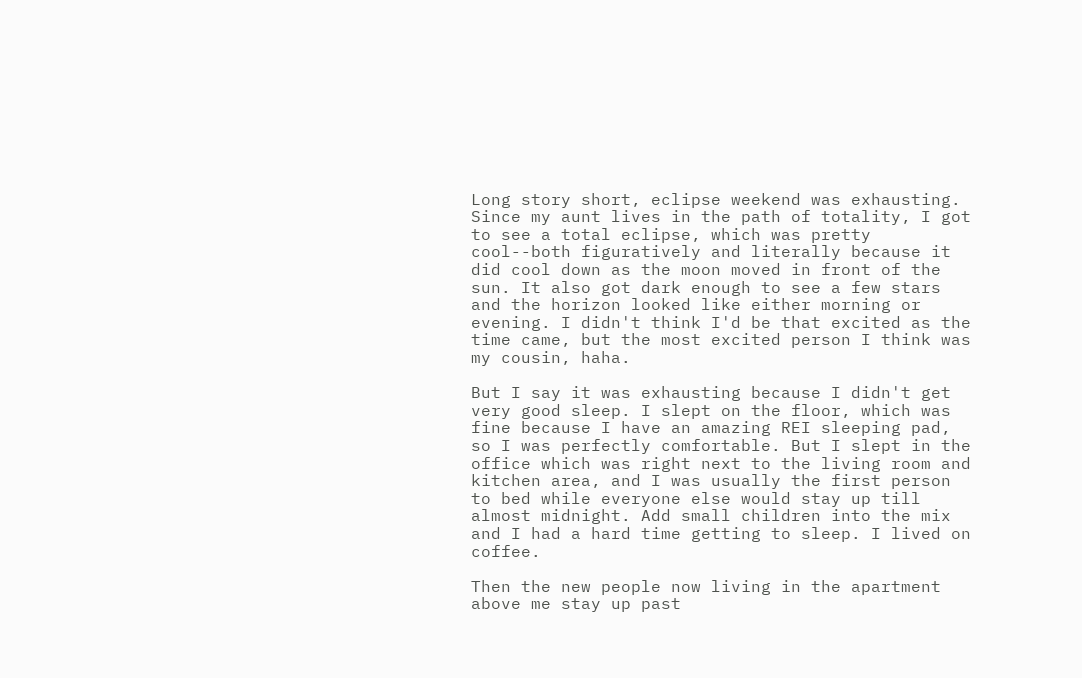Long story short, eclipse weekend was exhausting. Since my aunt lives in the path of totality, I got to see a total eclipse, which was pretty cool--both figuratively and literally because it did cool down as the moon moved in front of the sun. It also got dark enough to see a few stars and the horizon looked like either morning or evening. I didn't think I'd be that excited as the time came, but the most excited person I think was my cousin, haha.

But I say it was exhausting because I didn't get very good sleep. I slept on the floor, which was fine because I have an amazing REI sleeping pad, so I was perfectly comfortable. But I slept in the office which was right next to the living room and kitchen area, and I was usually the first person to bed while everyone else would stay up till almost midnight. Add small children into the mix and I had a hard time getting to sleep. I lived on coffee.

Then the new people now living in the apartment above me stay up past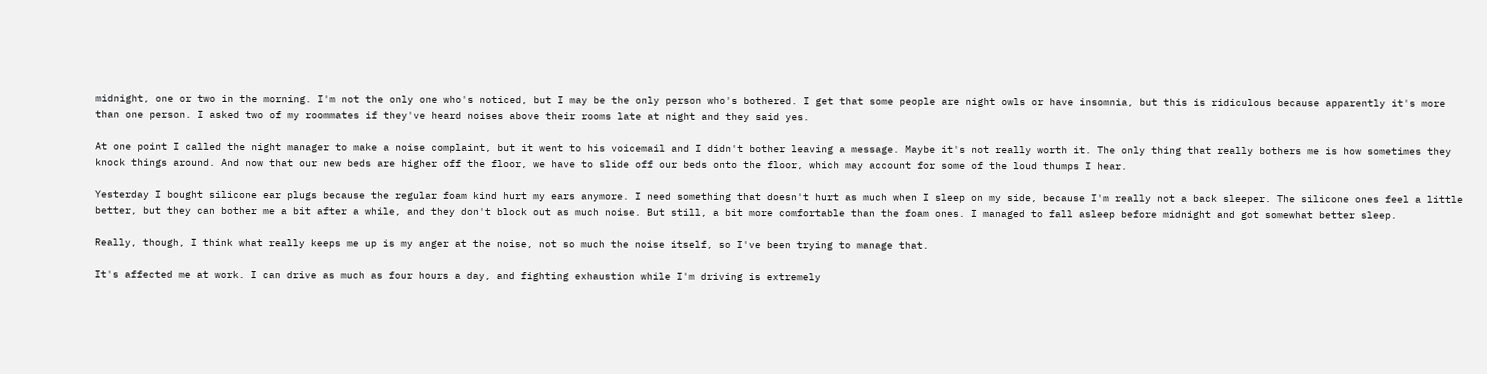midnight, one or two in the morning. I'm not the only one who's noticed, but I may be the only person who's bothered. I get that some people are night owls or have insomnia, but this is ridiculous because apparently it's more than one person. I asked two of my roommates if they've heard noises above their rooms late at night and they said yes.

At one point I called the night manager to make a noise complaint, but it went to his voicemail and I didn't bother leaving a message. Maybe it's not really worth it. The only thing that really bothers me is how sometimes they knock things around. And now that our new beds are higher off the floor, we have to slide off our beds onto the floor, which may account for some of the loud thumps I hear.

Yesterday I bought silicone ear plugs because the regular foam kind hurt my ears anymore. I need something that doesn't hurt as much when I sleep on my side, because I'm really not a back sleeper. The silicone ones feel a little better, but they can bother me a bit after a while, and they don't block out as much noise. But still, a bit more comfortable than the foam ones. I managed to fall asleep before midnight and got somewhat better sleep.

Really, though, I think what really keeps me up is my anger at the noise, not so much the noise itself, so I've been trying to manage that.

It's affected me at work. I can drive as much as four hours a day, and fighting exhaustion while I'm driving is extremely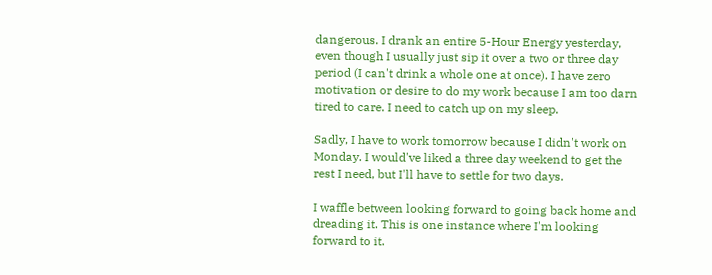dangerous. I drank an entire 5-Hour Energy yesterday, even though I usually just sip it over a two or three day period (I can't drink a whole one at once). I have zero motivation or desire to do my work because I am too darn tired to care. I need to catch up on my sleep.

Sadly, I have to work tomorrow because I didn't work on Monday. I would've liked a three day weekend to get the rest I need, but I'll have to settle for two days.

I waffle between looking forward to going back home and dreading it. This is one instance where I'm looking forward to it.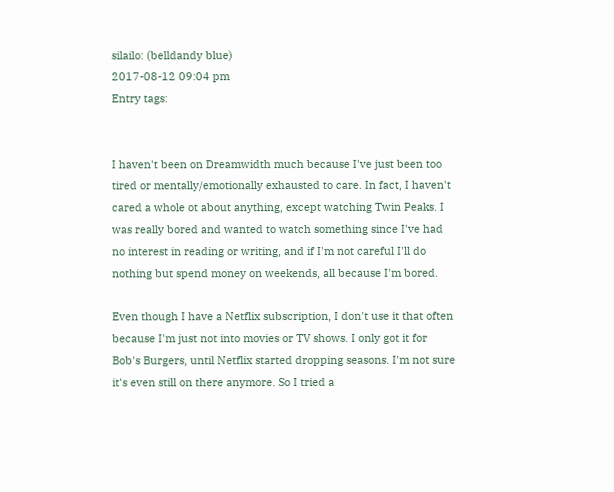silailo: (belldandy blue)
2017-08-12 09:04 pm
Entry tags:


I haven't been on Dreamwidth much because I've just been too tired or mentally/emotionally exhausted to care. In fact, I haven't cared a whole ot about anything, except watching Twin Peaks. I was really bored and wanted to watch something since I've had no interest in reading or writing, and if I'm not careful I'll do nothing but spend money on weekends, all because I'm bored.

Even though I have a Netflix subscription, I don't use it that often because I'm just not into movies or TV shows. I only got it for Bob's Burgers, until Netflix started dropping seasons. I'm not sure it's even still on there anymore. So I tried a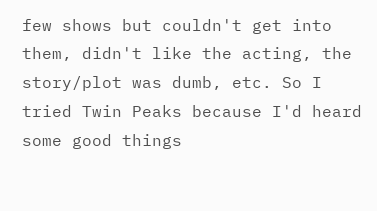few shows but couldn't get into them, didn't like the acting, the story/plot was dumb, etc. So I tried Twin Peaks because I'd heard some good things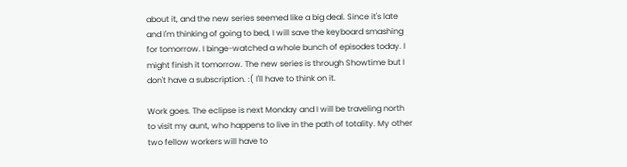about it, and the new series seemed like a big deal. Since it's late and I'm thinking of going to bed, I will save the keyboard smashing for tomorrow. I binge-watched a whole bunch of episodes today. I might finish it tomorrow. The new series is through Showtime but I don't have a subscription. :( I'll have to think on it.

Work goes. The eclipse is next Monday and I will be traveling north to visit my aunt, who happens to live in the path of totality. My other two fellow workers will have to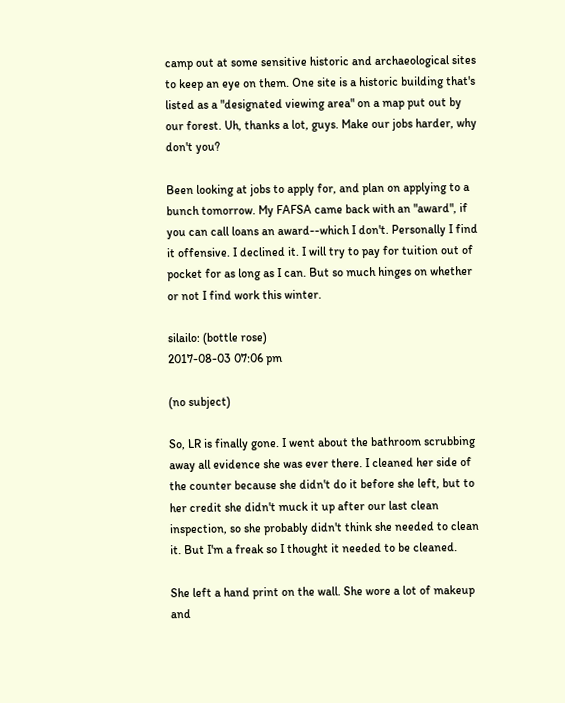camp out at some sensitive historic and archaeological sites to keep an eye on them. One site is a historic building that's listed as a "designated viewing area" on a map put out by our forest. Uh, thanks a lot, guys. Make our jobs harder, why don't you?

Been looking at jobs to apply for, and plan on applying to a bunch tomorrow. My FAFSA came back with an "award", if you can call loans an award--which I don't. Personally I find it offensive. I declined it. I will try to pay for tuition out of pocket for as long as I can. But so much hinges on whether or not I find work this winter.

silailo: (bottle rose)
2017-08-03 07:06 pm

(no subject)

So, LR is finally gone. I went about the bathroom scrubbing away all evidence she was ever there. I cleaned her side of the counter because she didn't do it before she left, but to her credit she didn't muck it up after our last clean inspection, so she probably didn't think she needed to clean it. But I'm a freak so I thought it needed to be cleaned.

She left a hand print on the wall. She wore a lot of makeup and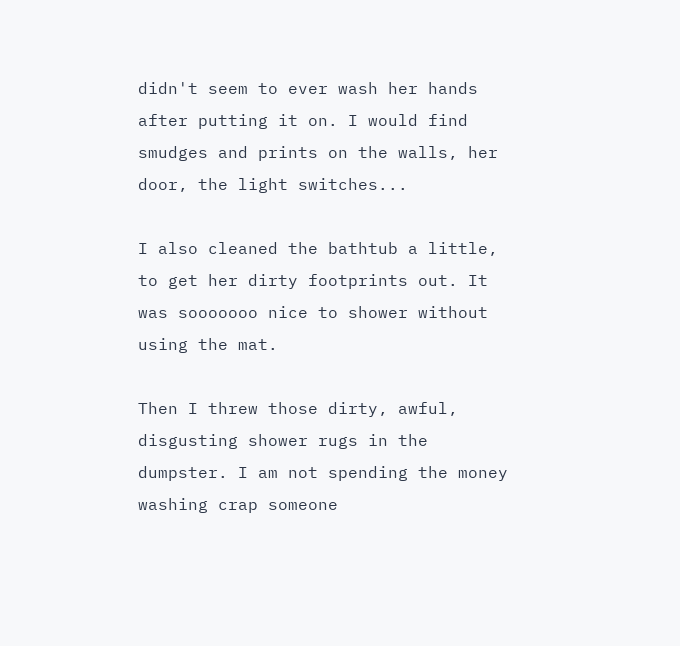didn't seem to ever wash her hands after putting it on. I would find smudges and prints on the walls, her door, the light switches...

I also cleaned the bathtub a little, to get her dirty footprints out. It was sooooooo nice to shower without using the mat.

Then I threw those dirty, awful, disgusting shower rugs in the dumpster. I am not spending the money washing crap someone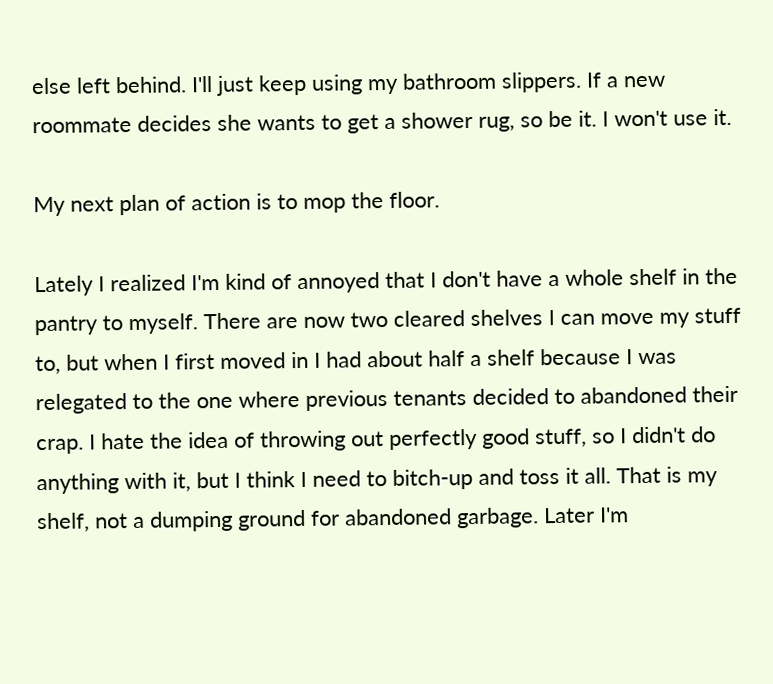else left behind. I'll just keep using my bathroom slippers. If a new roommate decides she wants to get a shower rug, so be it. I won't use it.

My next plan of action is to mop the floor.

Lately I realized I'm kind of annoyed that I don't have a whole shelf in the pantry to myself. There are now two cleared shelves I can move my stuff to, but when I first moved in I had about half a shelf because I was relegated to the one where previous tenants decided to abandoned their crap. I hate the idea of throwing out perfectly good stuff, so I didn't do anything with it, but I think I need to bitch-up and toss it all. That is my shelf, not a dumping ground for abandoned garbage. Later I'm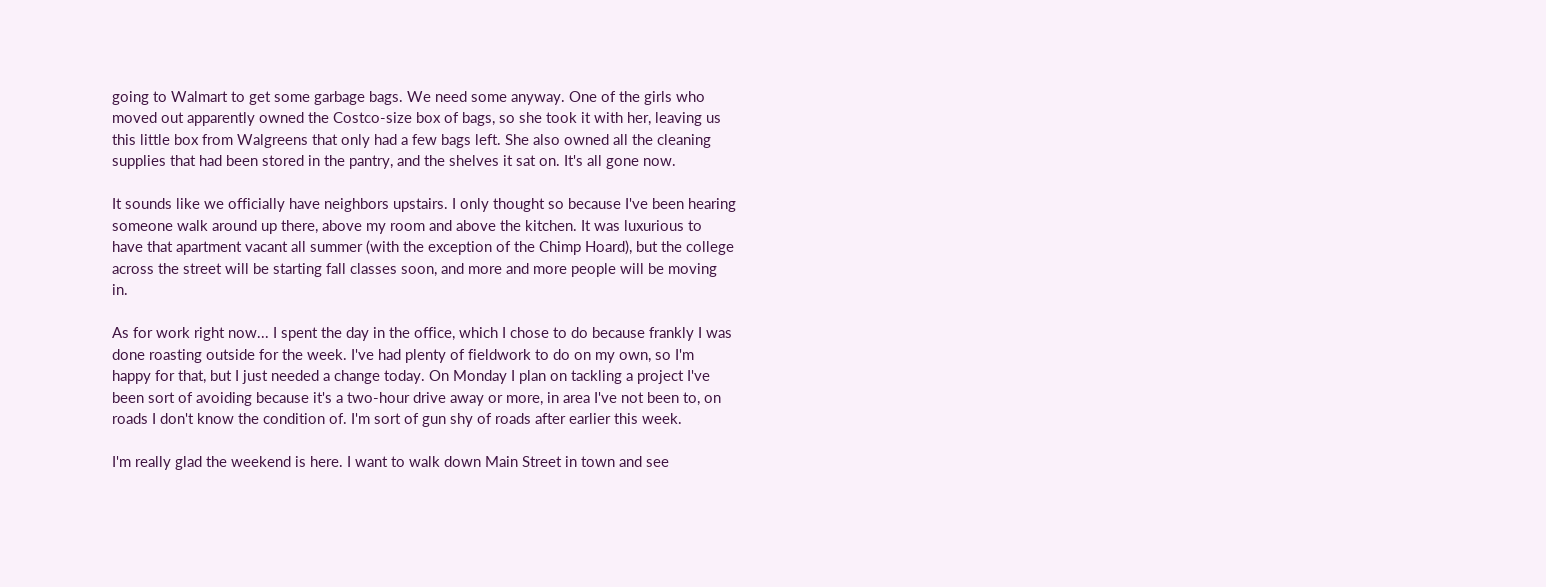going to Walmart to get some garbage bags. We need some anyway. One of the girls who moved out apparently owned the Costco-size box of bags, so she took it with her, leaving us this little box from Walgreens that only had a few bags left. She also owned all the cleaning supplies that had been stored in the pantry, and the shelves it sat on. It's all gone now.

It sounds like we officially have neighbors upstairs. I only thought so because I've been hearing someone walk around up there, above my room and above the kitchen. It was luxurious to have that apartment vacant all summer (with the exception of the Chimp Hoard), but the college across the street will be starting fall classes soon, and more and more people will be moving in.

As for work right now... I spent the day in the office, which I chose to do because frankly I was done roasting outside for the week. I've had plenty of fieldwork to do on my own, so I'm happy for that, but I just needed a change today. On Monday I plan on tackling a project I've been sort of avoiding because it's a two-hour drive away or more, in area I've not been to, on roads I don't know the condition of. I'm sort of gun shy of roads after earlier this week.

I'm really glad the weekend is here. I want to walk down Main Street in town and see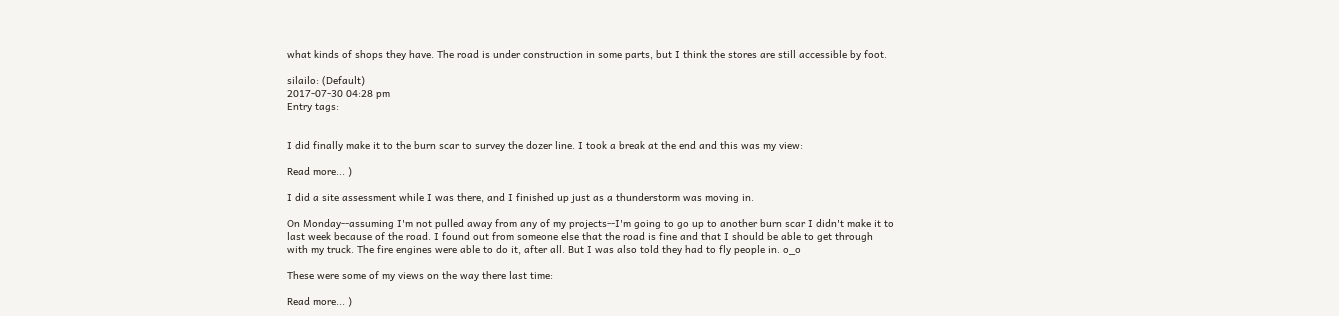what kinds of shops they have. The road is under construction in some parts, but I think the stores are still accessible by foot.

silailo: (Default)
2017-07-30 04:28 pm
Entry tags:


I did finally make it to the burn scar to survey the dozer line. I took a break at the end and this was my view:

Read more... )

I did a site assessment while I was there, and I finished up just as a thunderstorm was moving in.

On Monday--assuming I'm not pulled away from any of my projects--I'm going to go up to another burn scar I didn't make it to last week because of the road. I found out from someone else that the road is fine and that I should be able to get through with my truck. The fire engines were able to do it, after all. But I was also told they had to fly people in. o_o

These were some of my views on the way there last time:

Read more... )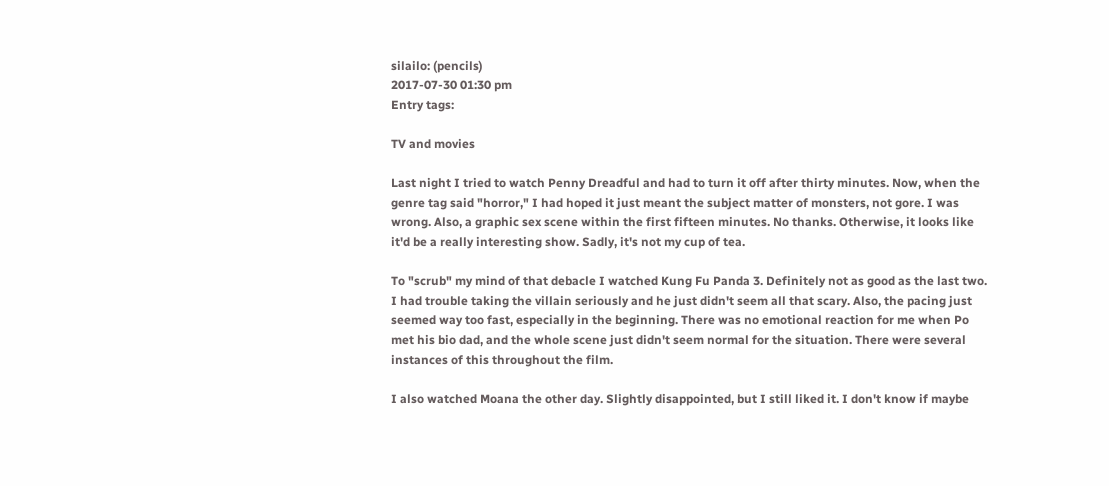silailo: (pencils)
2017-07-30 01:30 pm
Entry tags:

TV and movies

Last night I tried to watch Penny Dreadful and had to turn it off after thirty minutes. Now, when the genre tag said "horror," I had hoped it just meant the subject matter of monsters, not gore. I was wrong. Also, a graphic sex scene within the first fifteen minutes. No thanks. Otherwise, it looks like it'd be a really interesting show. Sadly, it's not my cup of tea.

To "scrub" my mind of that debacle I watched Kung Fu Panda 3. Definitely not as good as the last two. I had trouble taking the villain seriously and he just didn't seem all that scary. Also, the pacing just seemed way too fast, especially in the beginning. There was no emotional reaction for me when Po met his bio dad, and the whole scene just didn't seem normal for the situation. There were several instances of this throughout the film.

I also watched Moana the other day. Slightly disappointed, but I still liked it. I don't know if maybe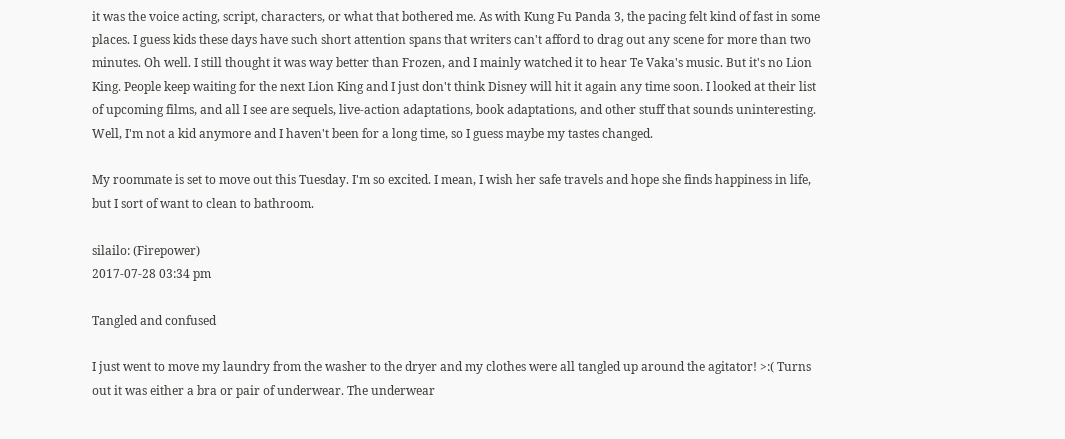it was the voice acting, script, characters, or what that bothered me. As with Kung Fu Panda 3, the pacing felt kind of fast in some places. I guess kids these days have such short attention spans that writers can't afford to drag out any scene for more than two minutes. Oh well. I still thought it was way better than Frozen, and I mainly watched it to hear Te Vaka's music. But it's no Lion King. People keep waiting for the next Lion King and I just don't think Disney will hit it again any time soon. I looked at their list of upcoming films, and all I see are sequels, live-action adaptations, book adaptations, and other stuff that sounds uninteresting. Well, I'm not a kid anymore and I haven't been for a long time, so I guess maybe my tastes changed.

My roommate is set to move out this Tuesday. I'm so excited. I mean, I wish her safe travels and hope she finds happiness in life, but I sort of want to clean to bathroom.

silailo: (Firepower)
2017-07-28 03:34 pm

Tangled and confused

I just went to move my laundry from the washer to the dryer and my clothes were all tangled up around the agitator! >:( Turns out it was either a bra or pair of underwear. The underwear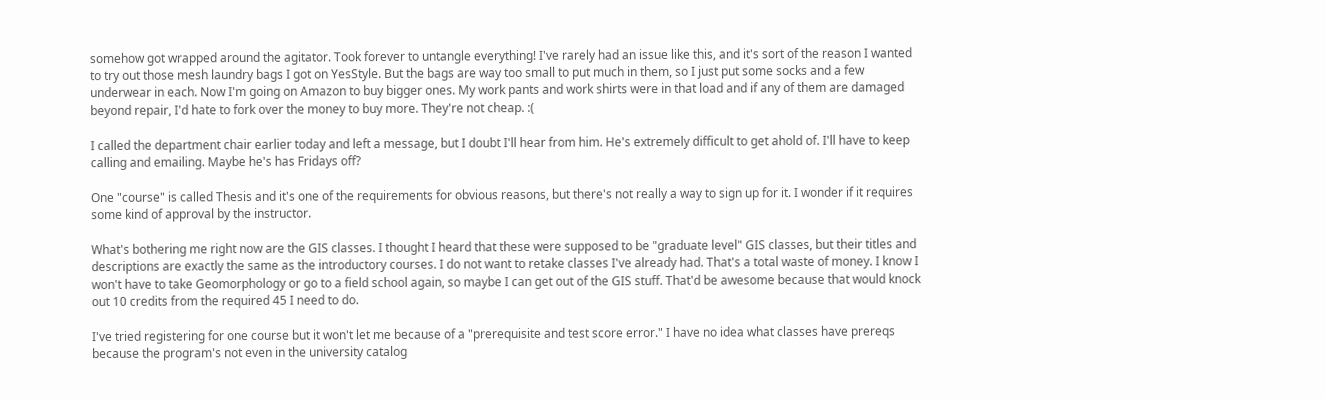somehow got wrapped around the agitator. Took forever to untangle everything! I've rarely had an issue like this, and it's sort of the reason I wanted to try out those mesh laundry bags I got on YesStyle. But the bags are way too small to put much in them, so I just put some socks and a few underwear in each. Now I'm going on Amazon to buy bigger ones. My work pants and work shirts were in that load and if any of them are damaged beyond repair, I'd hate to fork over the money to buy more. They're not cheap. :(

I called the department chair earlier today and left a message, but I doubt I'll hear from him. He's extremely difficult to get ahold of. I'll have to keep calling and emailing. Maybe he's has Fridays off?

One "course" is called Thesis and it's one of the requirements for obvious reasons, but there's not really a way to sign up for it. I wonder if it requires some kind of approval by the instructor.

What's bothering me right now are the GIS classes. I thought I heard that these were supposed to be "graduate level" GIS classes, but their titles and descriptions are exactly the same as the introductory courses. I do not want to retake classes I've already had. That's a total waste of money. I know I won't have to take Geomorphology or go to a field school again, so maybe I can get out of the GIS stuff. That'd be awesome because that would knock out 10 credits from the required 45 I need to do.

I've tried registering for one course but it won't let me because of a "prerequisite and test score error." I have no idea what classes have prereqs because the program's not even in the university catalog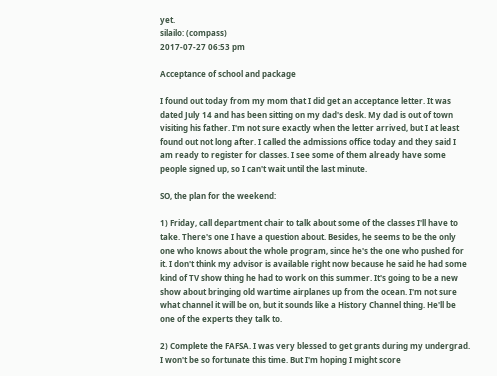yet.
silailo: (compass)
2017-07-27 06:53 pm

Acceptance of school and package

I found out today from my mom that I did get an acceptance letter. It was dated July 14 and has been sitting on my dad's desk. My dad is out of town visiting his father. I'm not sure exactly when the letter arrived, but I at least found out not long after. I called the admissions office today and they said I am ready to register for classes. I see some of them already have some people signed up, so I can't wait until the last minute.

SO, the plan for the weekend:

1) Friday, call department chair to talk about some of the classes I'll have to take. There's one I have a question about. Besides, he seems to be the only one who knows about the whole program, since he's the one who pushed for it. I don't think my advisor is available right now because he said he had some kind of TV show thing he had to work on this summer. It's going to be a new show about bringing old wartime airplanes up from the ocean. I'm not sure what channel it will be on, but it sounds like a History Channel thing. He'll be one of the experts they talk to.

2) Complete the FAFSA. I was very blessed to get grants during my undergrad. I won't be so fortunate this time. But I'm hoping I might score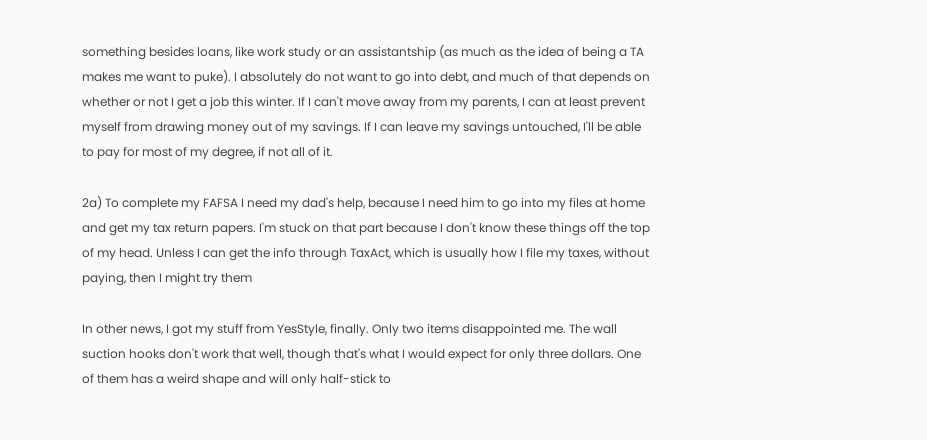something besides loans, like work study or an assistantship (as much as the idea of being a TA makes me want to puke). I absolutely do not want to go into debt, and much of that depends on whether or not I get a job this winter. If I can't move away from my parents, I can at least prevent myself from drawing money out of my savings. If I can leave my savings untouched, I'll be able to pay for most of my degree, if not all of it.

2a) To complete my FAFSA I need my dad's help, because I need him to go into my files at home and get my tax return papers. I'm stuck on that part because I don't know these things off the top of my head. Unless I can get the info through TaxAct, which is usually how I file my taxes, without paying, then I might try them

In other news, I got my stuff from YesStyle, finally. Only two items disappointed me. The wall suction hooks don't work that well, though that's what I would expect for only three dollars. One of them has a weird shape and will only half-stick to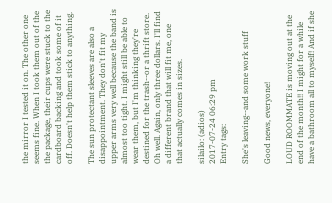the mirror I tested it on. The other one seems fine. When I took them out of the the package, their cups were stuck to the cardboard backing and took some of it off. Doesn't help them stick to anything.

The sun protectant sleeves are also a disappointment. They don't fit my upper arms very well because the band is almost too tight. I might still be able to wear them, but I'm thinking they're destined for the trash--or a thrift store. Oh well. Again, only three dollars. I'll find a different brand that will fit me, one that actually comes in sizes.

silailo: (adios)
2017-07-24 06:29 pm
Entry tags:

She's leaving--and some work stuff

Good news, everyone!

LOUD ROOMMATE is moving out at the end of the month!! I might for a while have a bathroom all to myself! And if she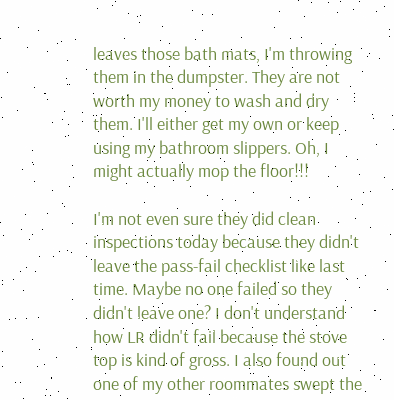leaves those bath mats, I'm throwing them in the dumpster. They are not worth my money to wash and dry them. I'll either get my own or keep using my bathroom slippers. Oh, I might actually mop the floor!!!

I'm not even sure they did clean inspections today because they didn't leave the pass-fail checklist like last time. Maybe no one failed so they didn't leave one? I don't understand how LR didn't fail because the stove top is kind of gross. I also found out one of my other roommates swept the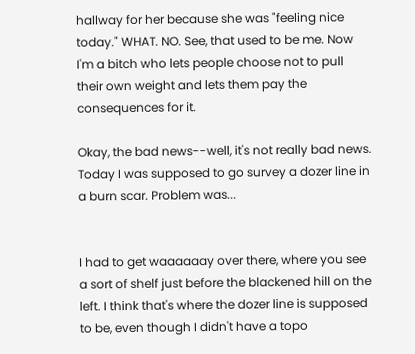hallway for her because she was "feeling nice today." WHAT. NO. See, that used to be me. Now I'm a bitch who lets people choose not to pull their own weight and lets them pay the consequences for it.

Okay, the bad news--well, it's not really bad news. Today I was supposed to go survey a dozer line in a burn scar. Problem was...


I had to get waaaaaay over there, where you see a sort of shelf just before the blackened hill on the left. I think that's where the dozer line is supposed to be, even though I didn't have a topo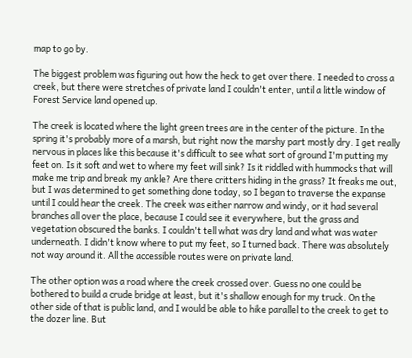map to go by.

The biggest problem was figuring out how the heck to get over there. I needed to cross a creek, but there were stretches of private land I couldn't enter, until a little window of Forest Service land opened up.

The creek is located where the light green trees are in the center of the picture. In the spring it's probably more of a marsh, but right now the marshy part mostly dry. I get really nervous in places like this because it's difficult to see what sort of ground I'm putting my feet on. Is it soft and wet to where my feet will sink? Is it riddled with hummocks that will make me trip and break my ankle? Are there critters hiding in the grass? It freaks me out, but I was determined to get something done today, so I began to traverse the expanse until I could hear the creek. The creek was either narrow and windy, or it had several branches all over the place, because I could see it everywhere, but the grass and vegetation obscured the banks. I couldn't tell what was dry land and what was water underneath. I didn't know where to put my feet, so I turned back. There was absolutely not way around it. All the accessible routes were on private land.

The other option was a road where the creek crossed over. Guess no one could be bothered to build a crude bridge at least, but it's shallow enough for my truck. On the other side of that is public land, and I would be able to hike parallel to the creek to get to the dozer line. But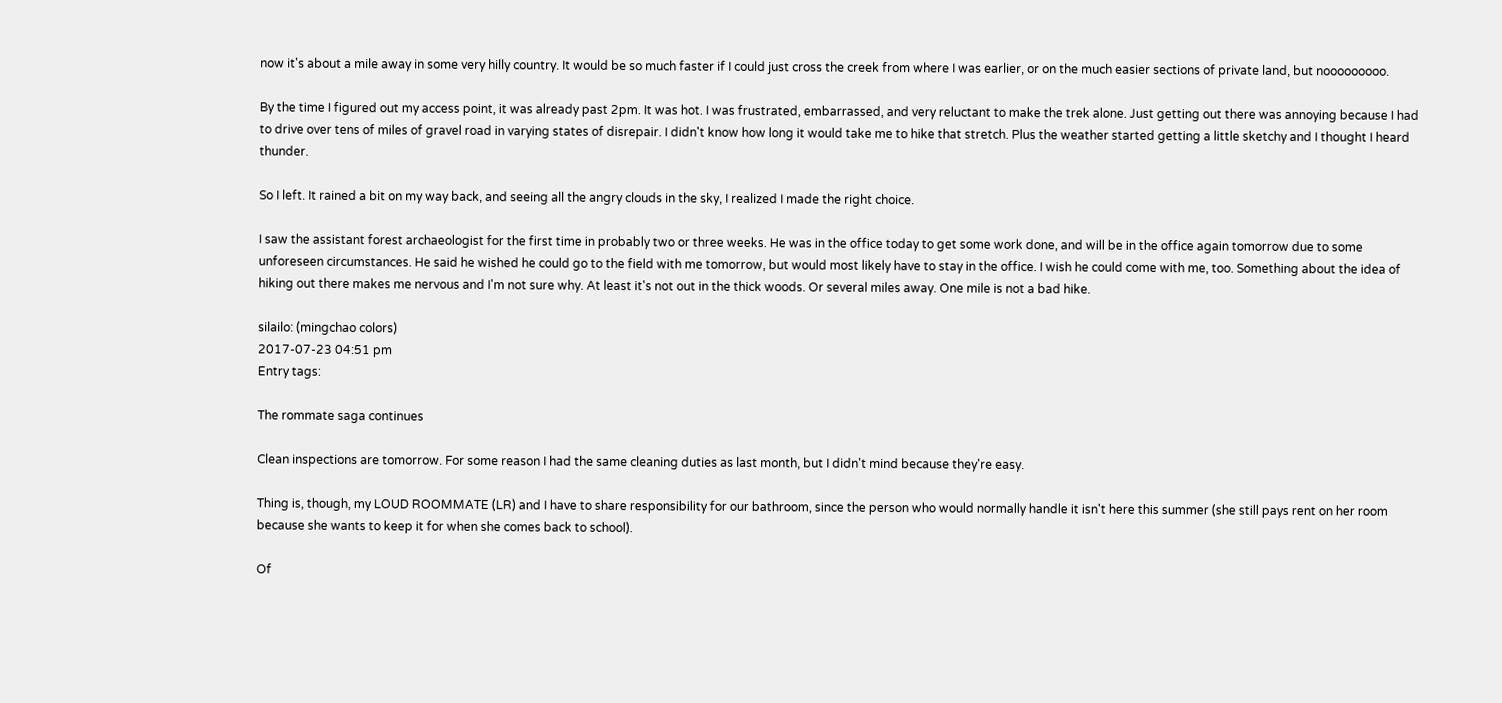now it's about a mile away in some very hilly country. It would be so much faster if I could just cross the creek from where I was earlier, or on the much easier sections of private land, but nooooooooo.

By the time I figured out my access point, it was already past 2pm. It was hot. I was frustrated, embarrassed, and very reluctant to make the trek alone. Just getting out there was annoying because I had to drive over tens of miles of gravel road in varying states of disrepair. I didn't know how long it would take me to hike that stretch. Plus the weather started getting a little sketchy and I thought I heard thunder.

So I left. It rained a bit on my way back, and seeing all the angry clouds in the sky, I realized I made the right choice.

I saw the assistant forest archaeologist for the first time in probably two or three weeks. He was in the office today to get some work done, and will be in the office again tomorrow due to some unforeseen circumstances. He said he wished he could go to the field with me tomorrow, but would most likely have to stay in the office. I wish he could come with me, too. Something about the idea of hiking out there makes me nervous and I'm not sure why. At least it's not out in the thick woods. Or several miles away. One mile is not a bad hike.

silailo: (mingchao colors)
2017-07-23 04:51 pm
Entry tags:

The rommate saga continues

Clean inspections are tomorrow. For some reason I had the same cleaning duties as last month, but I didn't mind because they're easy.

Thing is, though, my LOUD ROOMMATE (LR) and I have to share responsibility for our bathroom, since the person who would normally handle it isn't here this summer (she still pays rent on her room because she wants to keep it for when she comes back to school).

Of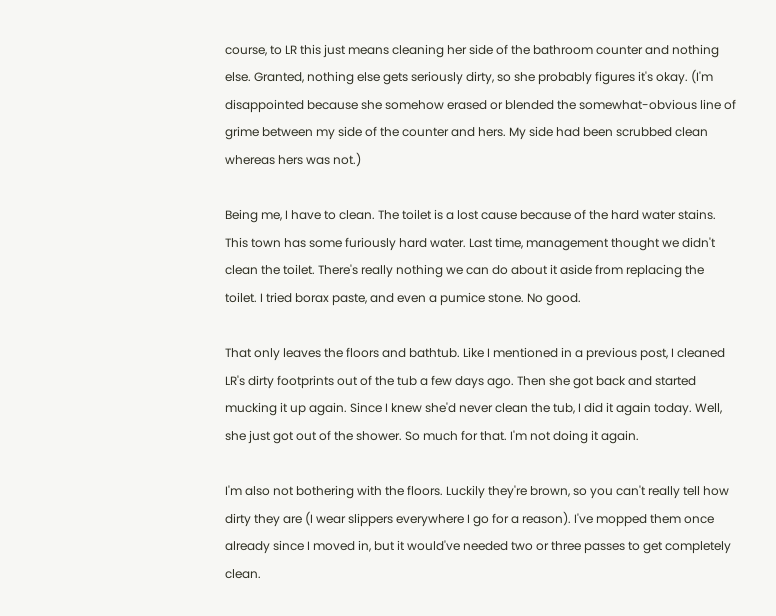course, to LR this just means cleaning her side of the bathroom counter and nothing else. Granted, nothing else gets seriously dirty, so she probably figures it's okay. (I'm disappointed because she somehow erased or blended the somewhat-obvious line of grime between my side of the counter and hers. My side had been scrubbed clean whereas hers was not.)

Being me, I have to clean. The toilet is a lost cause because of the hard water stains. This town has some furiously hard water. Last time, management thought we didn't clean the toilet. There's really nothing we can do about it aside from replacing the toilet. I tried borax paste, and even a pumice stone. No good.

That only leaves the floors and bathtub. Like I mentioned in a previous post, I cleaned LR's dirty footprints out of the tub a few days ago. Then she got back and started mucking it up again. Since I knew she'd never clean the tub, I did it again today. Well, she just got out of the shower. So much for that. I'm not doing it again.

I'm also not bothering with the floors. Luckily they're brown, so you can't really tell how dirty they are (I wear slippers everywhere I go for a reason). I've mopped them once already since I moved in, but it would've needed two or three passes to get completely clean.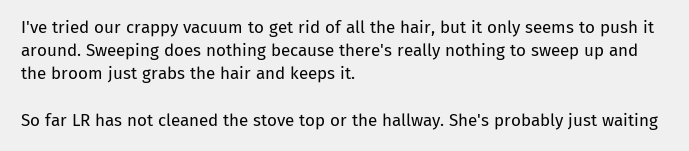I've tried our crappy vacuum to get rid of all the hair, but it only seems to push it around. Sweeping does nothing because there's really nothing to sweep up and the broom just grabs the hair and keeps it.

So far LR has not cleaned the stove top or the hallway. She's probably just waiting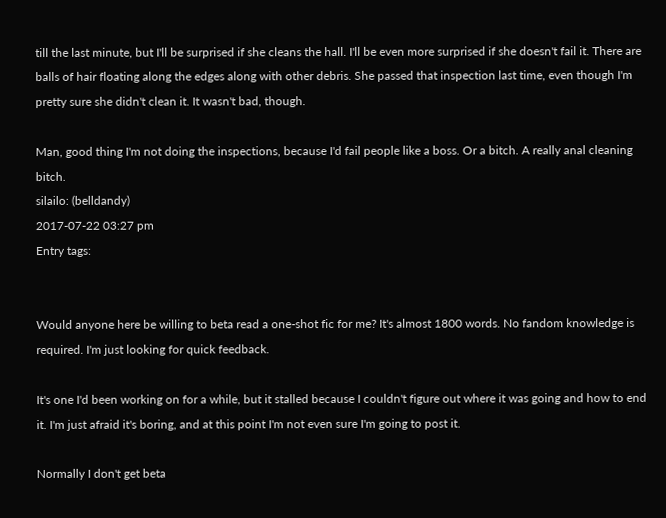till the last minute, but I'll be surprised if she cleans the hall. I'll be even more surprised if she doesn't fail it. There are balls of hair floating along the edges along with other debris. She passed that inspection last time, even though I'm pretty sure she didn't clean it. It wasn't bad, though.

Man, good thing I'm not doing the inspections, because I'd fail people like a boss. Or a bitch. A really anal cleaning bitch.
silailo: (belldandy)
2017-07-22 03:27 pm
Entry tags:


Would anyone here be willing to beta read a one-shot fic for me? It's almost 1800 words. No fandom knowledge is required. I'm just looking for quick feedback.

It's one I'd been working on for a while, but it stalled because I couldn't figure out where it was going and how to end it. I'm just afraid it's boring, and at this point I'm not even sure I'm going to post it.

Normally I don't get beta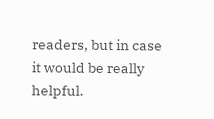readers, but in case it would be really helpful.